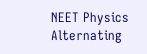NEET Physics Alternating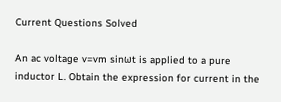Current Questions Solved

An ac voltage v=vm sinωt is applied to a pure inductor L. Obtain the expression for current in the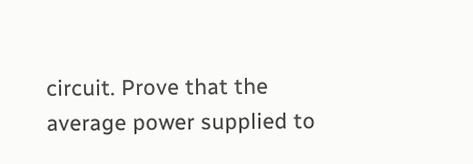circuit. Prove that the average power supplied to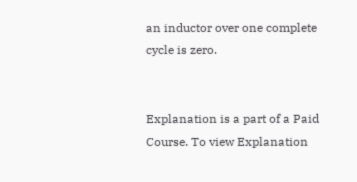an inductor over one complete cycle is zero.


Explanation is a part of a Paid Course. To view Explanation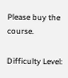Please buy the course.

Difficulty Level: